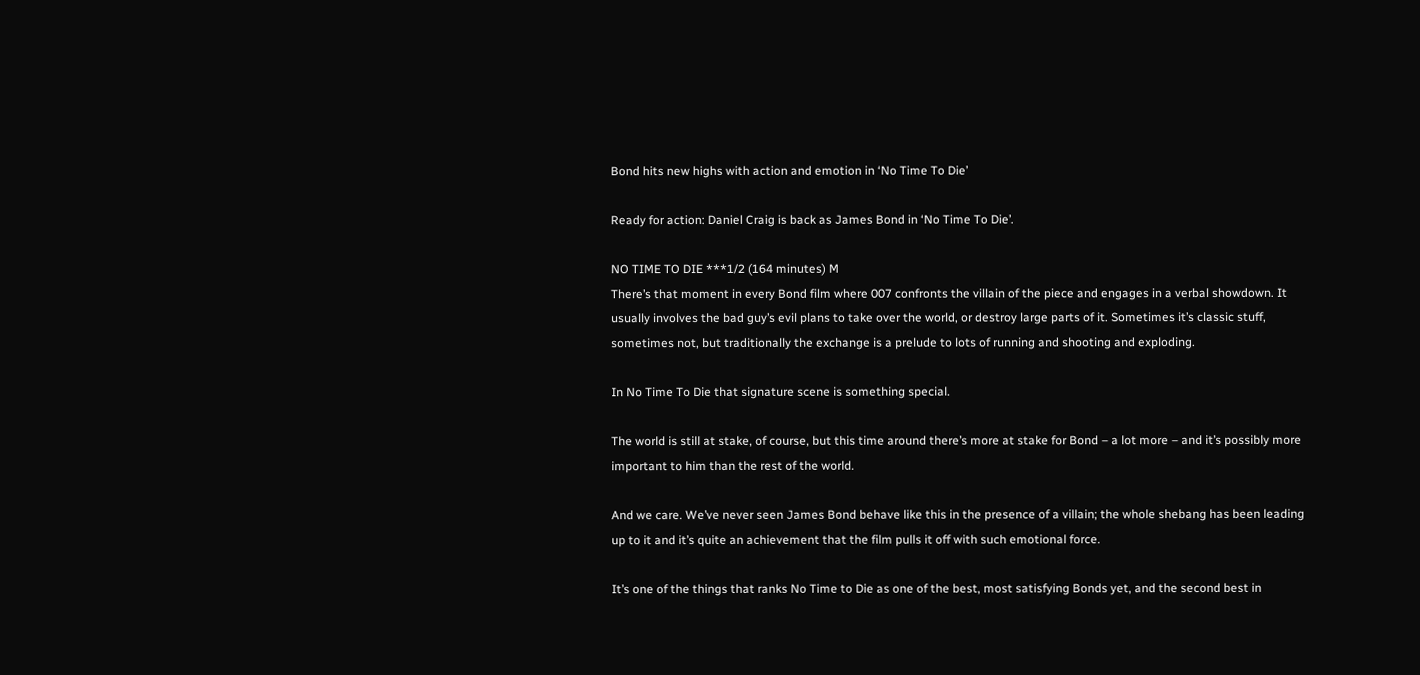Bond hits new highs with action and emotion in ‘No Time To Die’

Ready for action: Daniel Craig is back as James Bond in ‘No Time To Die’.

NO TIME TO DIE ***1/2 (164 minutes) M
There’s that moment in every Bond film where 007 confronts the villain of the piece and engages in a verbal showdown. It usually involves the bad guy’s evil plans to take over the world, or destroy large parts of it. Sometimes it’s classic stuff, sometimes not, but traditionally the exchange is a prelude to lots of running and shooting and exploding.

In No Time To Die that signature scene is something special.

The world is still at stake, of course, but this time around there’s more at stake for Bond – a lot more – and it’s possibly more important to him than the rest of the world.

And we care. We’ve never seen James Bond behave like this in the presence of a villain; the whole shebang has been leading up to it and it’s quite an achievement that the film pulls it off with such emotional force.

It’s one of the things that ranks No Time to Die as one of the best, most satisfying Bonds yet, and the second best in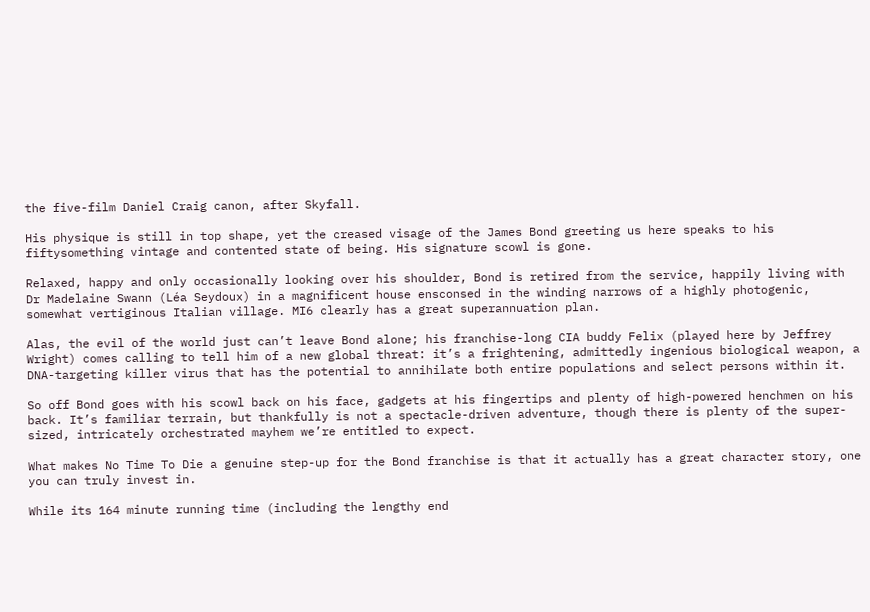the five-film Daniel Craig canon, after Skyfall.

His physique is still in top shape, yet the creased visage of the James Bond greeting us here speaks to his fiftysomething vintage and contented state of being. His signature scowl is gone.

Relaxed, happy and only occasionally looking over his shoulder, Bond is retired from the service, happily living with Dr Madelaine Swann (Léa Seydoux) in a magnificent house ensconsed in the winding narrows of a highly photogenic, somewhat vertiginous Italian village. MI6 clearly has a great superannuation plan.

Alas, the evil of the world just can’t leave Bond alone; his franchise-long CIA buddy Felix (played here by Jeffrey Wright) comes calling to tell him of a new global threat: it’s a frightening, admittedly ingenious biological weapon, a DNA-targeting killer virus that has the potential to annihilate both entire populations and select persons within it.

So off Bond goes with his scowl back on his face, gadgets at his fingertips and plenty of high-powered henchmen on his back. It’s familiar terrain, but thankfully is not a spectacle-driven adventure, though there is plenty of the super-sized, intricately orchestrated mayhem we’re entitled to expect.

What makes No Time To Die a genuine step-up for the Bond franchise is that it actually has a great character story, one you can truly invest in.

While its 164 minute running time (including the lengthy end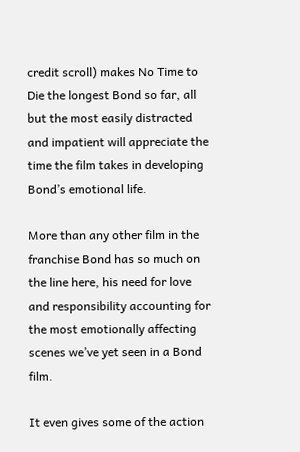credit scroll) makes No Time to Die the longest Bond so far, all but the most easily distracted and impatient will appreciate the time the film takes in developing Bond’s emotional life.

More than any other film in the franchise Bond has so much on the line here, his need for love and responsibility accounting for the most emotionally affecting scenes we’ve yet seen in a Bond film.

It even gives some of the action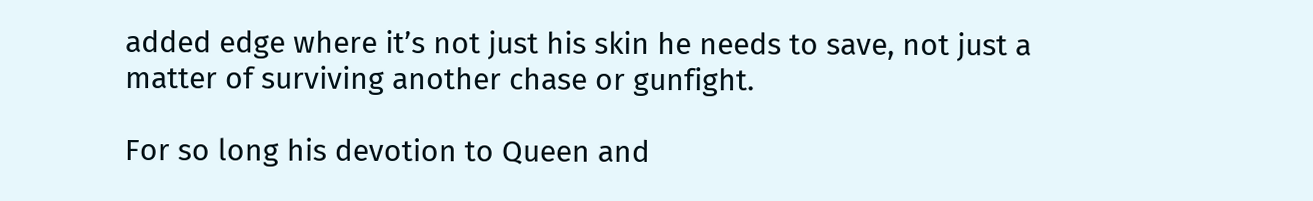added edge where it’s not just his skin he needs to save, not just a matter of surviving another chase or gunfight.

For so long his devotion to Queen and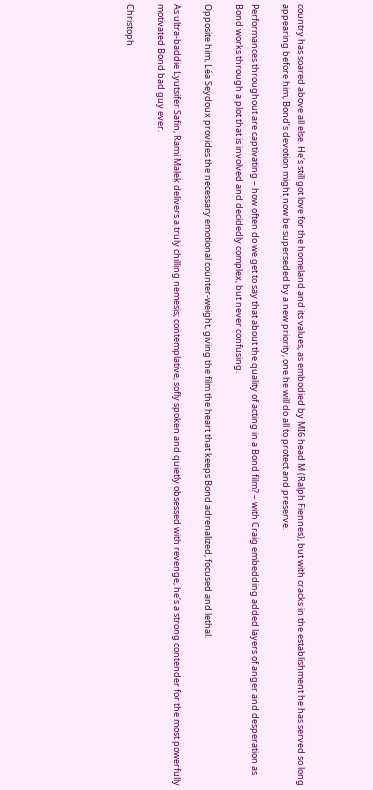country has soared above all else. He’s still got love for the homeland and its values, as embodied by MI6 head M (Ralph Fiennes), but with cracks in the establishment he has served so long appearing before him, Bond’s devotion might now be superseded by a new priority, one he will do all to protect and preserve.

Performances throughout are captivating – how often do we get to say that about the quality of acting in a Bond film? – with Craig embedding added layers of anger and desperation as Bond works through a plot that is involved and decidedly complex, but never confusing.

Opposite him, Léa Seydoux provides the necessary emotional counter-weight, giving the film the heart that keeps Bond adrenalized, focused and lethal.

As ultra-baddie Lyutsifer Safin, Rami Malek delivers a truly chilling nemesis; contemplative, sofly spoken and quietly obsessed with revenge, he’s a strong contender for the most powerfully motivated Bond bad guy ever.

Christoph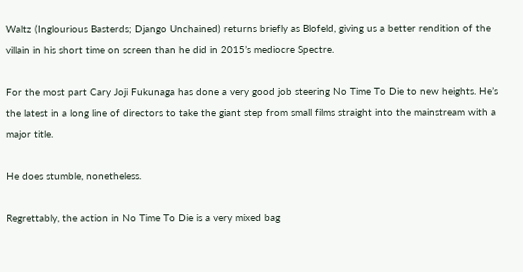Waltz (Inglourious Basterds; Django Unchained) returns briefly as Blofeld, giving us a better rendition of the villain in his short time on screen than he did in 2015’s mediocre Spectre.

For the most part Cary Joji Fukunaga has done a very good job steering No Time To Die to new heights. He’s the latest in a long line of directors to take the giant step from small films straight into the mainstream with a major title.

He does stumble, nonetheless.

Regrettably, the action in No Time To Die is a very mixed bag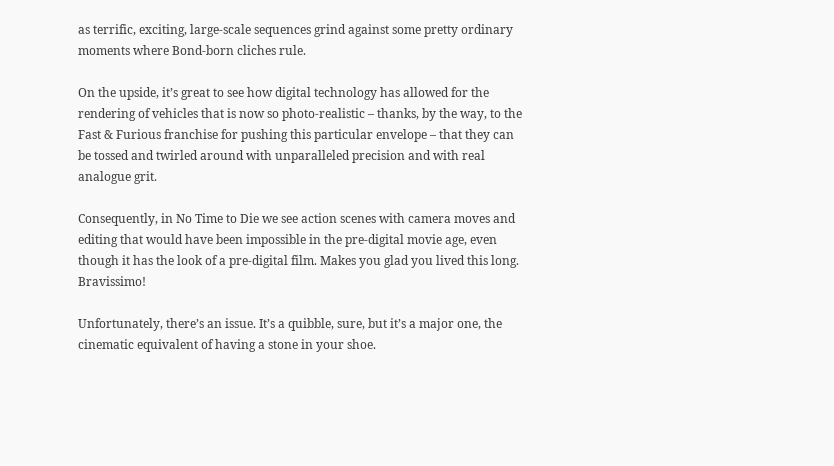as terrific, exciting, large-scale sequences grind against some pretty ordinary moments where Bond-born cliches rule.

On the upside, it’s great to see how digital technology has allowed for the rendering of vehicles that is now so photo-realistic – thanks, by the way, to the Fast & Furious franchise for pushing this particular envelope – that they can be tossed and twirled around with unparalleled precision and with real analogue grit.

Consequently, in No Time to Die we see action scenes with camera moves and editing that would have been impossible in the pre-digital movie age, even though it has the look of a pre-digital film. Makes you glad you lived this long. Bravissimo!

Unfortunately, there’s an issue. It’s a quibble, sure, but it’s a major one, the cinematic equivalent of having a stone in your shoe.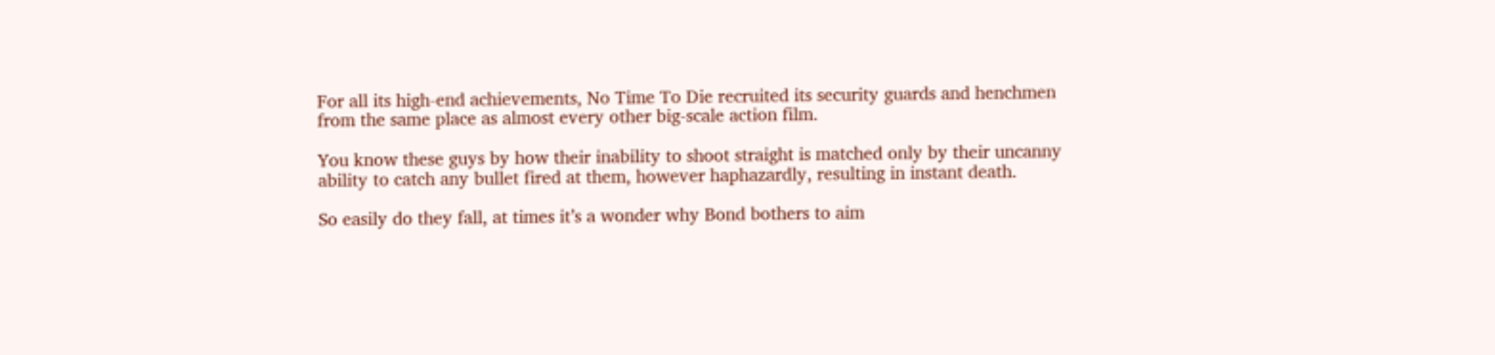For all its high-end achievements, No Time To Die recruited its security guards and henchmen from the same place as almost every other big-scale action film.

You know these guys by how their inability to shoot straight is matched only by their uncanny ability to catch any bullet fired at them, however haphazardly, resulting in instant death.

So easily do they fall, at times it’s a wonder why Bond bothers to aim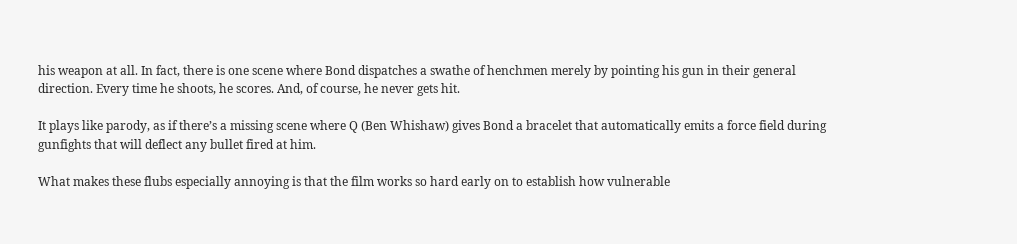his weapon at all. In fact, there is one scene where Bond dispatches a swathe of henchmen merely by pointing his gun in their general direction. Every time he shoots, he scores. And, of course, he never gets hit.

It plays like parody, as if there’s a missing scene where Q (Ben Whishaw) gives Bond a bracelet that automatically emits a force field during gunfights that will deflect any bullet fired at him.

What makes these flubs especially annoying is that the film works so hard early on to establish how vulnerable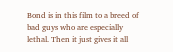Bond is in this film to a breed of bad guys who are especially lethal. Then it just gives it all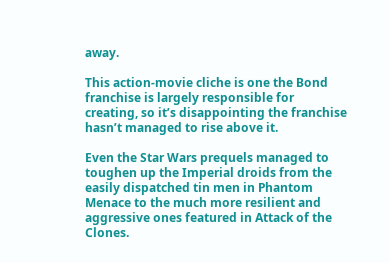away.

This action-movie cliche is one the Bond franchise is largely responsible for creating, so it’s disappointing the franchise hasn’t managed to rise above it.

Even the Star Wars prequels managed to toughen up the Imperial droids from the easily dispatched tin men in Phantom Menace to the much more resilient and aggressive ones featured in Attack of the Clones.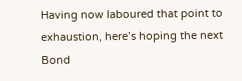Having now laboured that point to exhaustion, here’s hoping the next Bond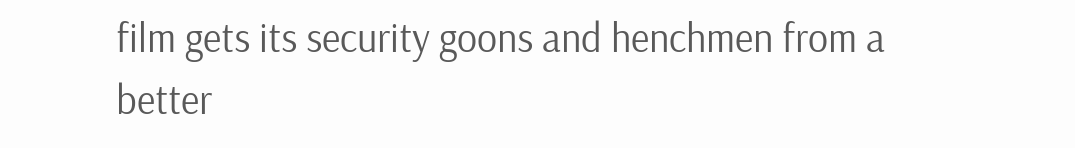film gets its security goons and henchmen from a better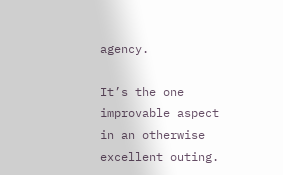agency.

It’s the one improvable aspect in an otherwise excellent outing.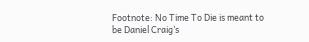Footnote: No Time To Die is meant to be Daniel Craig’s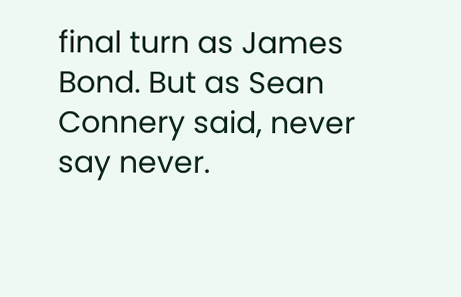final turn as James Bond. But as Sean Connery said, never say never.